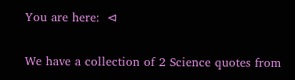You are here:  ⊲

We have a collection of 2 Science quotes from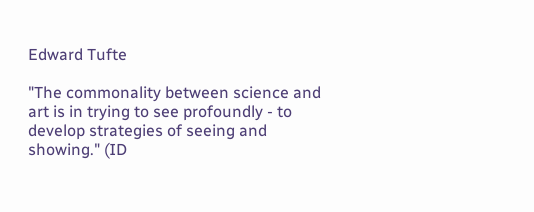Edward Tufte

"The commonality between science and art is in trying to see profoundly - to develop strategies of seeing and showing." (ID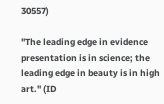30557)

"The leading edge in evidence presentation is in science; the leading edge in beauty is in high art." (ID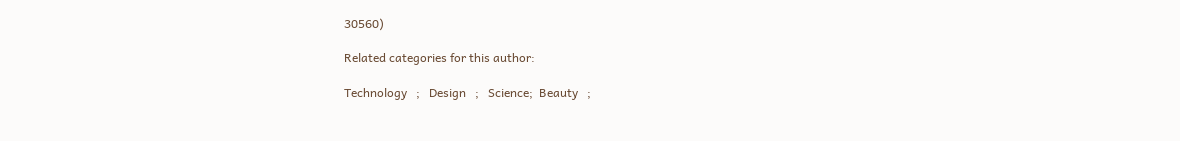30560)

Related categories for this author:

Technology   ;   Design   ;   Science;  Beauty   ;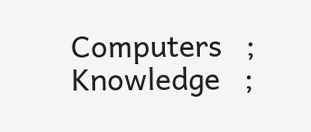Computers   ;   Knowledge   ;